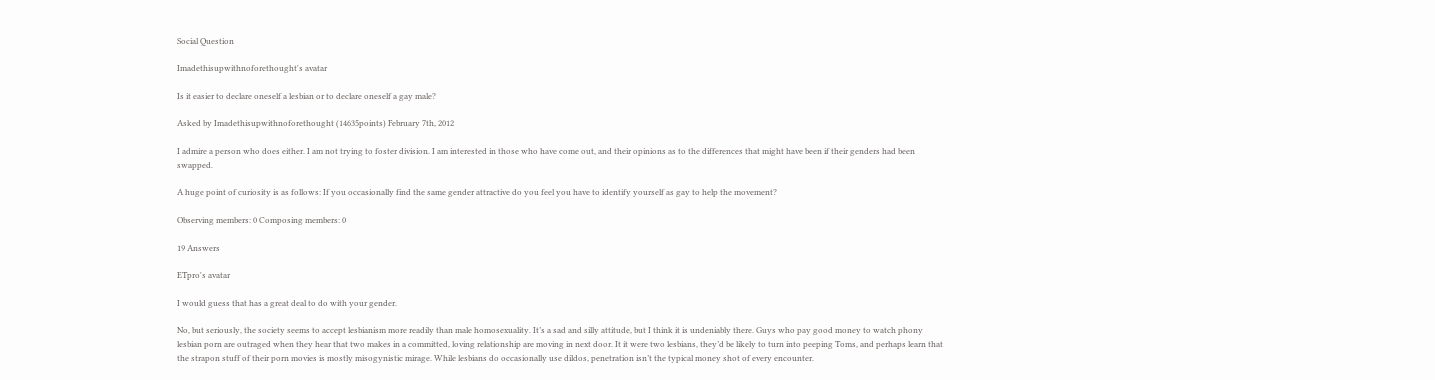Social Question

Imadethisupwithnoforethought's avatar

Is it easier to declare oneself a lesbian or to declare oneself a gay male?

Asked by Imadethisupwithnoforethought (14635points) February 7th, 2012

I admire a person who does either. I am not trying to foster division. I am interested in those who have come out, and their opinions as to the differences that might have been if their genders had been swapped.

A huge point of curiosity is as follows: If you occasionally find the same gender attractive do you feel you have to identify yourself as gay to help the movement?

Observing members: 0 Composing members: 0

19 Answers

ETpro's avatar

I would guess that has a great deal to do with your gender.

No, but seriously, the society seems to accept lesbianism more readily than male homosexuality. It’s a sad and silly attitude, but I think it is undeniably there. Guys who pay good money to watch phony lesbian porn are outraged when they hear that two makes in a committed, loving relationship are moving in next door. It it were two lesbians, they’d be likely to turn into peeping Toms, and perhaps learn that the strapon stuff of their porn movies is mostly misogynistic mirage. While lesbians do occasionally use dildos, penetration isn’t the typical money shot of every encounter.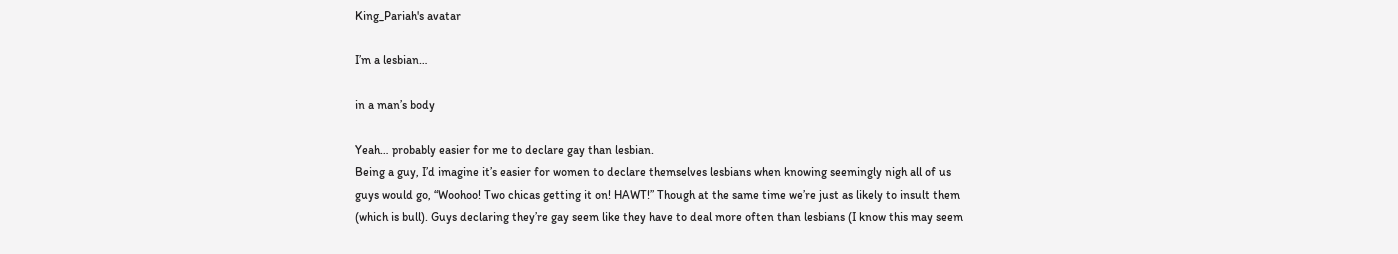King_Pariah's avatar

I’m a lesbian…

in a man’s body

Yeah… probably easier for me to declare gay than lesbian.
Being a guy, I’d imagine it’s easier for women to declare themselves lesbians when knowing seemingly nigh all of us guys would go, “Woohoo! Two chicas getting it on! HAWT!” Though at the same time we’re just as likely to insult them (which is bull). Guys declaring they’re gay seem like they have to deal more often than lesbians (I know this may seem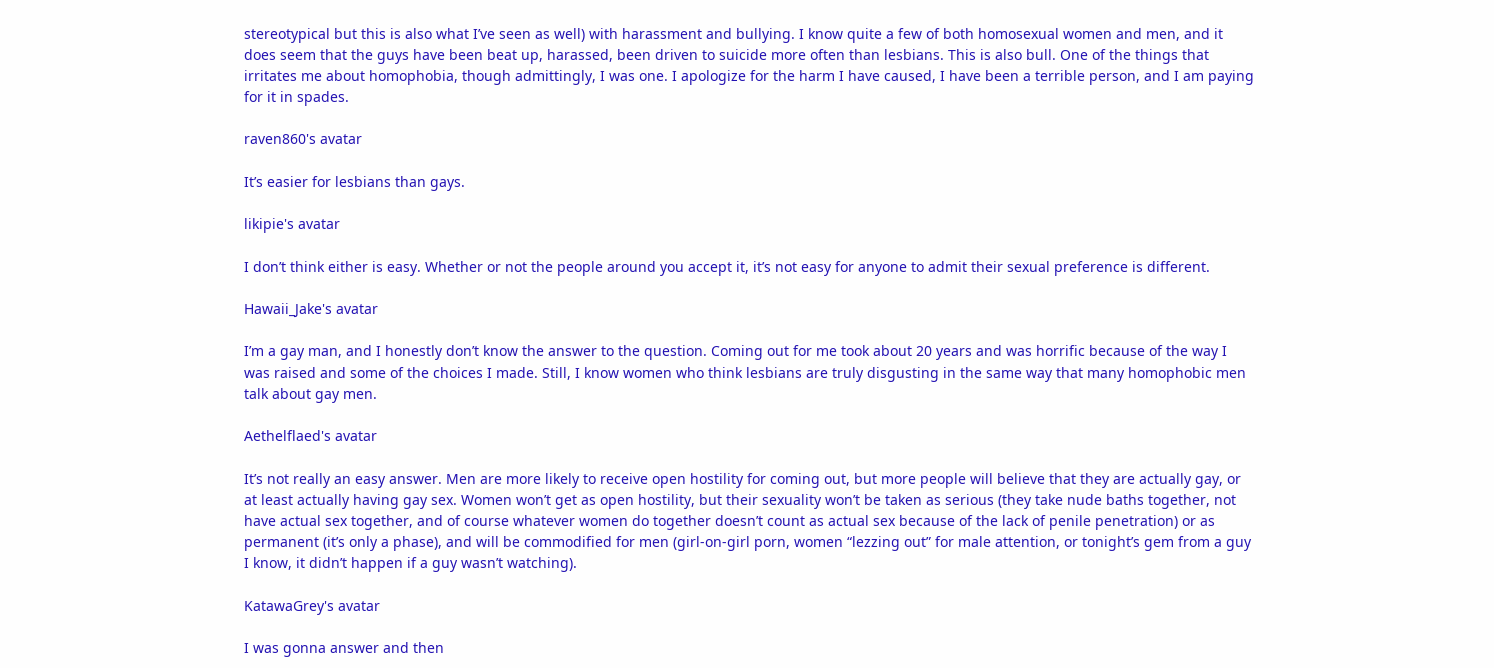stereotypical but this is also what I’ve seen as well) with harassment and bullying. I know quite a few of both homosexual women and men, and it does seem that the guys have been beat up, harassed, been driven to suicide more often than lesbians. This is also bull. One of the things that irritates me about homophobia, though admittingly, I was one. I apologize for the harm I have caused, I have been a terrible person, and I am paying for it in spades.

raven860's avatar

It’s easier for lesbians than gays.

likipie's avatar

I don’t think either is easy. Whether or not the people around you accept it, it’s not easy for anyone to admit their sexual preference is different.

Hawaii_Jake's avatar

I’m a gay man, and I honestly don’t know the answer to the question. Coming out for me took about 20 years and was horrific because of the way I was raised and some of the choices I made. Still, I know women who think lesbians are truly disgusting in the same way that many homophobic men talk about gay men.

Aethelflaed's avatar

It’s not really an easy answer. Men are more likely to receive open hostility for coming out, but more people will believe that they are actually gay, or at least actually having gay sex. Women won’t get as open hostility, but their sexuality won’t be taken as serious (they take nude baths together, not have actual sex together, and of course whatever women do together doesn’t count as actual sex because of the lack of penile penetration) or as permanent (it’s only a phase), and will be commodified for men (girl-on-girl porn, women “lezzing out” for male attention, or tonight’s gem from a guy I know, it didn’t happen if a guy wasn’t watching).

KatawaGrey's avatar

I was gonna answer and then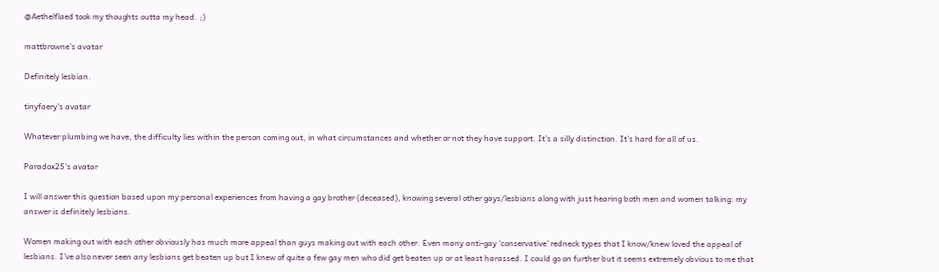@Aethelflaed took my thoughts outta my head. ;)

mattbrowne's avatar

Definitely lesbian.

tinyfaery's avatar

Whatever plumbing we have, the difficulty lies within the person coming out, in what circumstances and whether or not they have support. It’s a silly distinction. It’s hard for all of us.

Paradox25's avatar

I will answer this question based upon my personal experiences from having a gay brother (deceased), knowing several other gays/lesbians along with just hearing both men and women talking: my answer is definitely lesbians.

Women making out with each other obviously has much more appeal than guys making out with each other. Even many anti-gay ‘conservative’ redneck types that I know/knew loved the appeal of lesbians. I’ve also never seen any lesbians get beaten up but I knew of quite a few gay men who did get beaten up or at least harassed. I could go on further but it seems extremely obvious to me that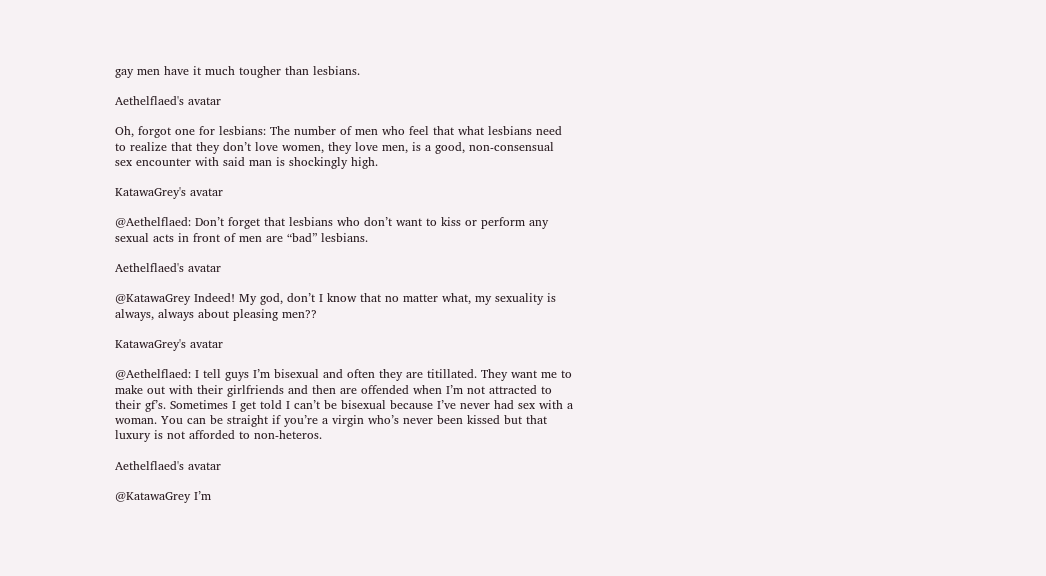gay men have it much tougher than lesbians.

Aethelflaed's avatar

Oh, forgot one for lesbians: The number of men who feel that what lesbians need to realize that they don’t love women, they love men, is a good, non-consensual sex encounter with said man is shockingly high.

KatawaGrey's avatar

@Aethelflaed: Don’t forget that lesbians who don’t want to kiss or perform any sexual acts in front of men are “bad” lesbians.

Aethelflaed's avatar

@KatawaGrey Indeed! My god, don’t I know that no matter what, my sexuality is always, always about pleasing men??

KatawaGrey's avatar

@Aethelflaed: I tell guys I’m bisexual and often they are titillated. They want me to make out with their girlfriends and then are offended when I’m not attracted to their gf’s. Sometimes I get told I can’t be bisexual because I’ve never had sex with a woman. You can be straight if you’re a virgin who’s never been kissed but that luxury is not afforded to non-heteros.

Aethelflaed's avatar

@KatawaGrey I’m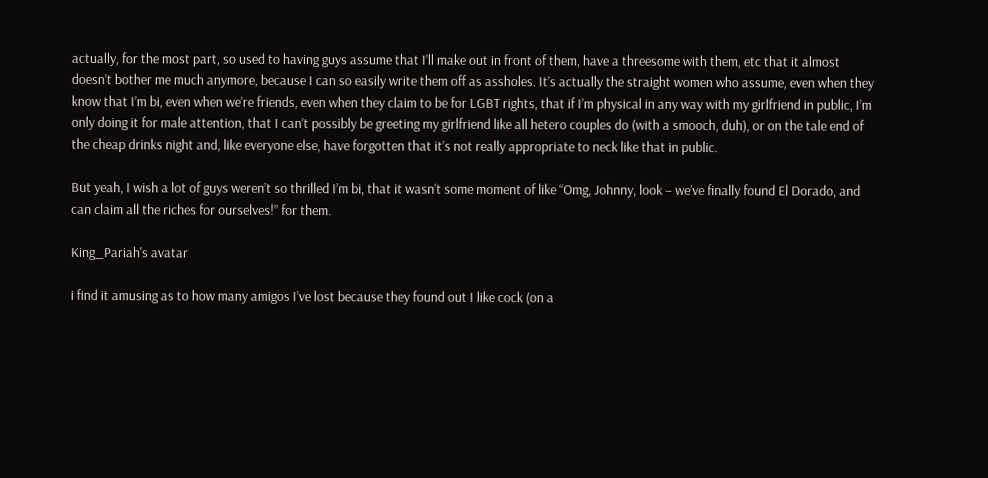actually, for the most part, so used to having guys assume that I’ll make out in front of them, have a threesome with them, etc that it almost doesn’t bother me much anymore, because I can so easily write them off as assholes. It’s actually the straight women who assume, even when they know that I’m bi, even when we’re friends, even when they claim to be for LGBT rights, that if I’m physical in any way with my girlfriend in public, I’m only doing it for male attention, that I can’t possibly be greeting my girlfriend like all hetero couples do (with a smooch, duh), or on the tale end of the cheap drinks night and, like everyone else, have forgotten that it’s not really appropriate to neck like that in public.

But yeah, I wish a lot of guys weren’t so thrilled I’m bi, that it wasn’t some moment of like “Omg, Johnny, look – we’ve finally found El Dorado, and can claim all the riches for ourselves!” for them.

King_Pariah's avatar

i find it amusing as to how many amigos I’ve lost because they found out I like cock (on a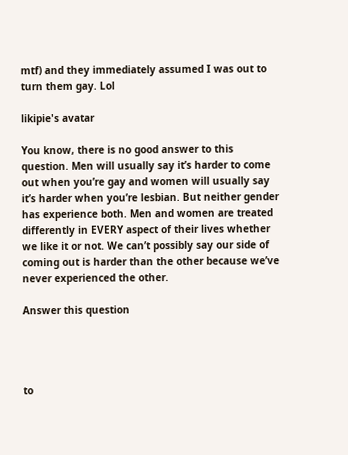mtf) and they immediately assumed I was out to turn them gay. Lol

likipie's avatar

You know, there is no good answer to this question. Men will usually say it’s harder to come out when you’re gay and women will usually say it’s harder when you’re lesbian. But neither gender has experience both. Men and women are treated differently in EVERY aspect of their lives whether we like it or not. We can’t possibly say our side of coming out is harder than the other because we’ve never experienced the other.

Answer this question




to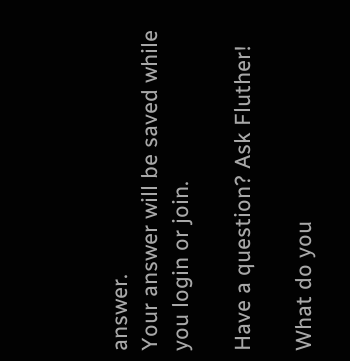answer.
Your answer will be saved while you login or join.

Have a question? Ask Fluther!

What do you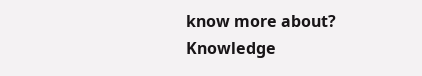know more about?
Knowledge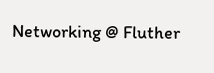Networking @ Fluther